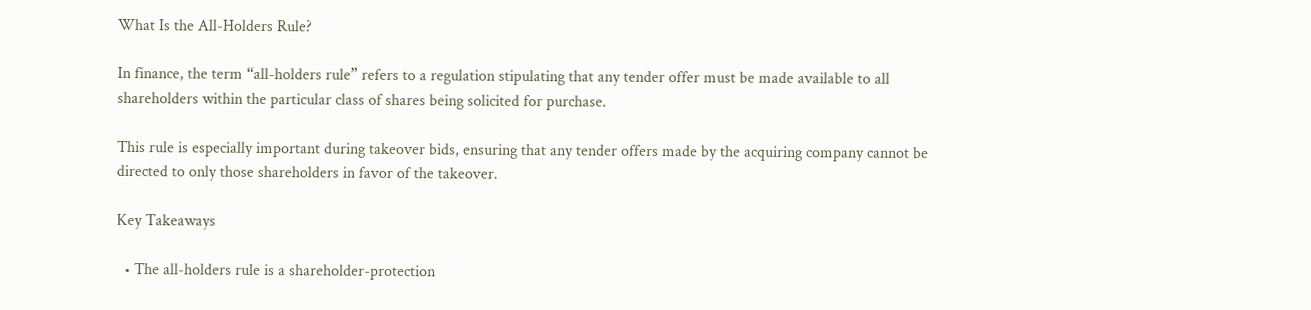What Is the All-Holders Rule?

In finance, the term “all-holders rule” refers to a regulation stipulating that any tender offer must be made available to all shareholders within the particular class of shares being solicited for purchase.

This rule is especially important during takeover bids, ensuring that any tender offers made by the acquiring company cannot be directed to only those shareholders in favor of the takeover.

Key Takeaways

  • The all-holders rule is a shareholder-protection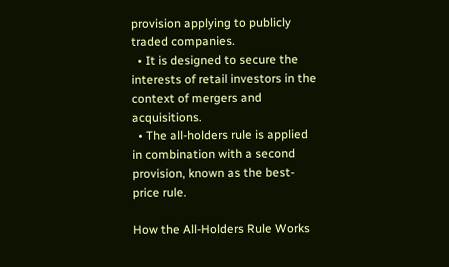provision applying to publicly traded companies.
  • It is designed to secure the interests of retail investors in the context of mergers and acquisitions.
  • The all-holders rule is applied in combination with a second provision, known as the best-price rule.

How the All-Holders Rule Works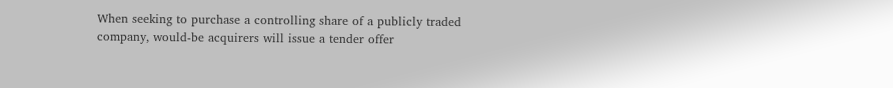When seeking to purchase a controlling share of a publicly traded company, would-be acquirers will issue a tender offer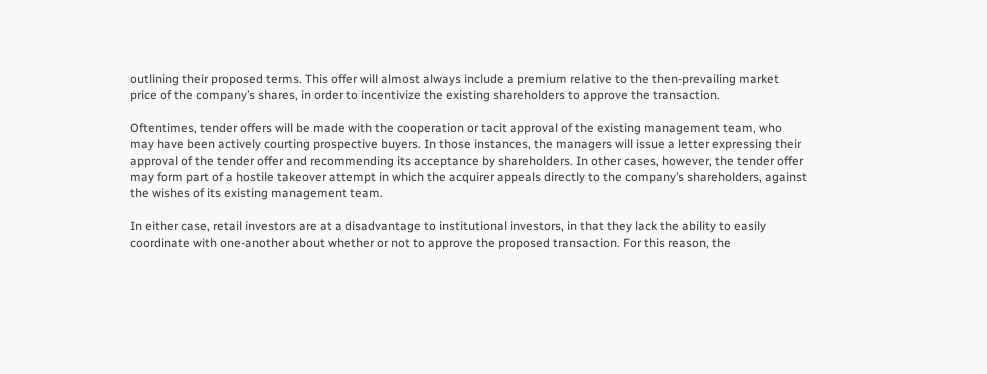outlining their proposed terms. This offer will almost always include a premium relative to the then-prevailing market price of the company’s shares, in order to incentivize the existing shareholders to approve the transaction.

Oftentimes, tender offers will be made with the cooperation or tacit approval of the existing management team, who may have been actively courting prospective buyers. In those instances, the managers will issue a letter expressing their approval of the tender offer and recommending its acceptance by shareholders. In other cases, however, the tender offer may form part of a hostile takeover attempt in which the acquirer appeals directly to the company’s shareholders, against the wishes of its existing management team.

In either case, retail investors are at a disadvantage to institutional investors, in that they lack the ability to easily coordinate with one-another about whether or not to approve the proposed transaction. For this reason, the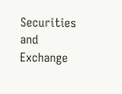Securities and Exchange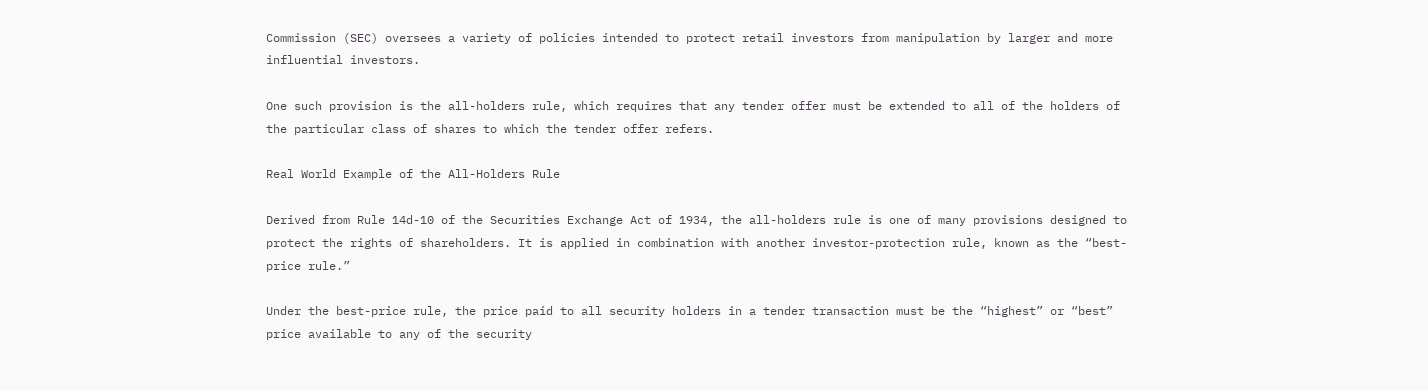Commission (SEC) oversees a variety of policies intended to protect retail investors from manipulation by larger and more influential investors.

One such provision is the all-holders rule, which requires that any tender offer must be extended to all of the holders of the particular class of shares to which the tender offer refers.

Real World Example of the All-Holders Rule

Derived from Rule 14d-10 of the Securities Exchange Act of 1934, the all-holders rule is one of many provisions designed to protect the rights of shareholders. It is applied in combination with another investor-protection rule, known as the “best-price rule.”

Under the best-price rule, the price paid to all security holders in a tender transaction must be the “highest” or “best” price available to any of the security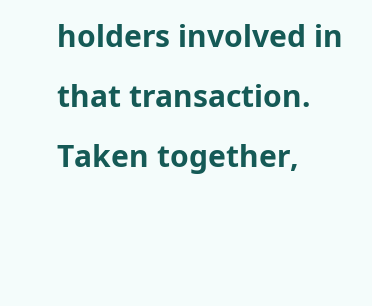holders involved in that transaction. Taken together,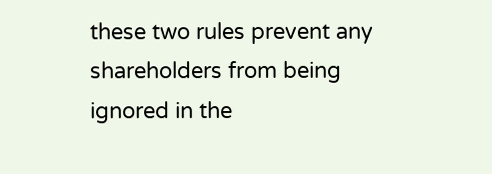these two rules prevent any shareholders from being ignored in the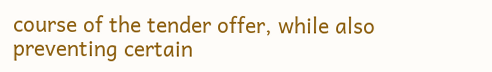course of the tender offer, while also preventing certain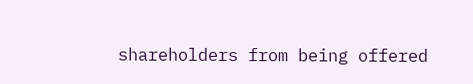shareholders from being offered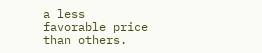a less favorable price than others.